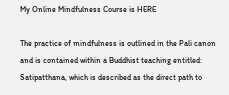My Online Mindfulness Course is HERE

The practice of mindfulness is outlined in the Pali canon and is contained within a Buddhist teaching entitled: Satipatthana, which is described as the direct path to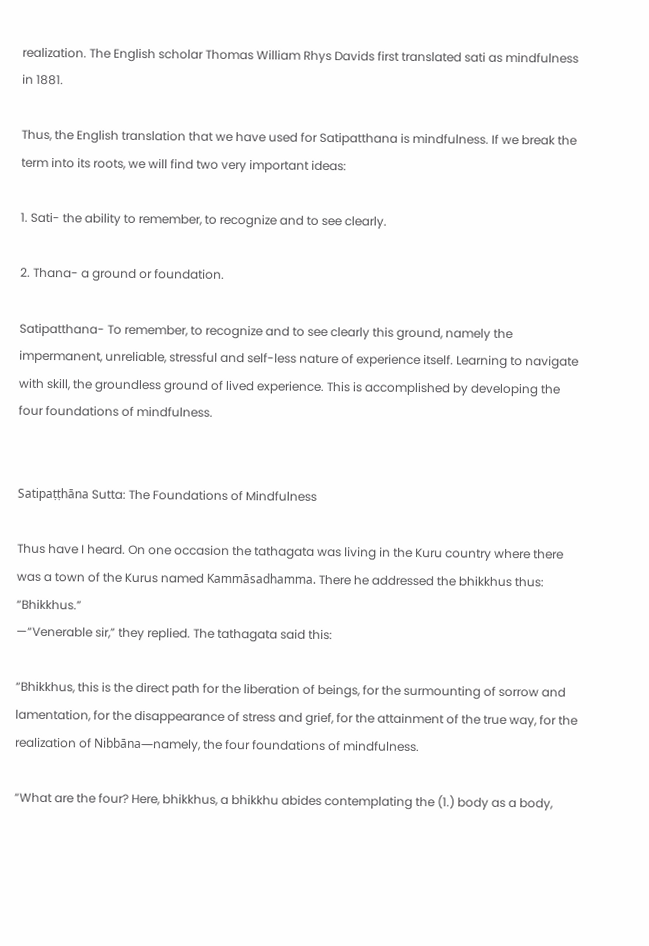realization. The English scholar Thomas William Rhys Davids first translated sati as mindfulness in 1881.

Thus, the English translation that we have used for Satipatthana is mindfulness. If we break the term into its roots, we will find two very important ideas:

1. Sati- the ability to remember, to recognize and to see clearly.

2. Thana- a ground or foundation.

Satipatthana- To remember, to recognize and to see clearly this ground, namely the impermanent, unreliable, stressful and self-less nature of experience itself. Learning to navigate with skill, the groundless ground of lived experience. This is accomplished by developing the four foundations of mindfulness.


Satipaṭṭhāna Sutta: The Foundations of Mindfulness

Thus have I heard. On one occasion the tathagata was living in the Kuru country where there was a town of the Kurus named Kammāsadhamma. There he addressed the bhikkhus thus: “Bhikkhus.”
—“Venerable sir,” they replied. The tathagata said this:

“Bhikkhus, this is the direct path for the liberation of beings, for the surmounting of sorrow and lamentation, for the disappearance of stress and grief, for the attainment of the true way, for the realization of Nibbāna—namely, the four foundations of mindfulness.

“What are the four? Here, bhikkhus, a bhikkhu abides contemplating the (1.) body as a body,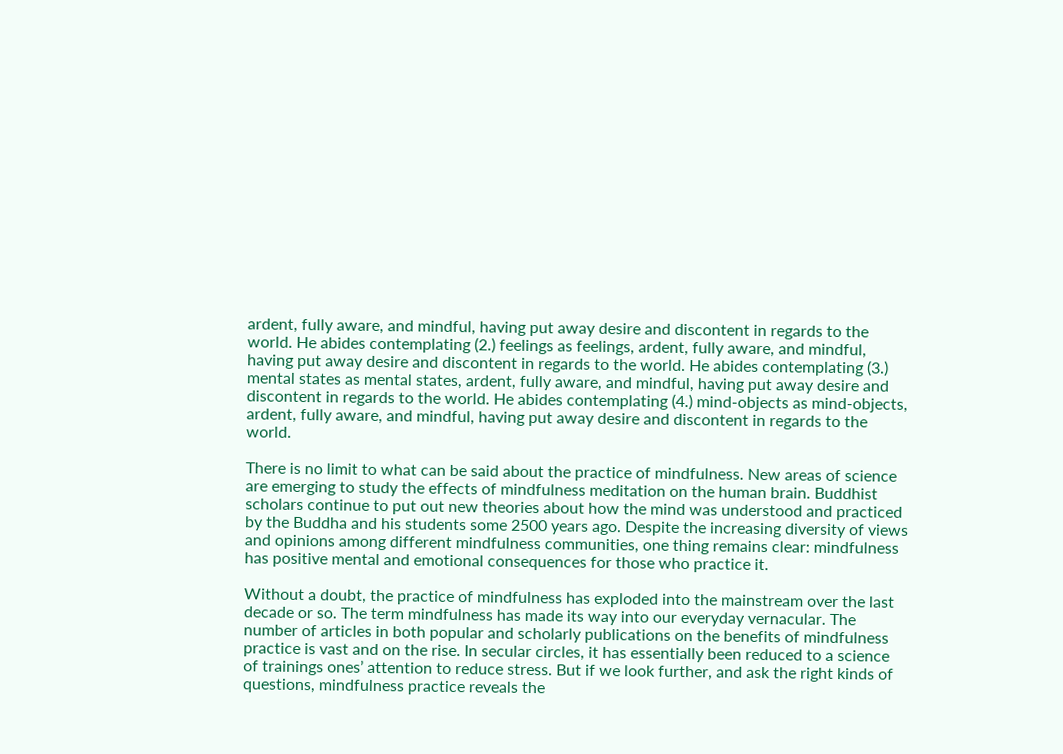ardent, fully aware, and mindful, having put away desire and discontent in regards to the world. He abides contemplating (2.) feelings as feelings, ardent, fully aware, and mindful, having put away desire and discontent in regards to the world. He abides contemplating (3.) mental states as mental states, ardent, fully aware, and mindful, having put away desire and discontent in regards to the world. He abides contemplating (4.) mind-objects as mind-objects, ardent, fully aware, and mindful, having put away desire and discontent in regards to the world.

There is no limit to what can be said about the practice of mindfulness. New areas of science are emerging to study the effects of mindfulness meditation on the human brain. Buddhist scholars continue to put out new theories about how the mind was understood and practiced by the Buddha and his students some 2500 years ago. Despite the increasing diversity of views and opinions among different mindfulness communities, one thing remains clear: mindfulness has positive mental and emotional consequences for those who practice it.

Without a doubt, the practice of mindfulness has exploded into the mainstream over the last decade or so. The term mindfulness has made its way into our everyday vernacular. The number of articles in both popular and scholarly publications on the benefits of mindfulness practice is vast and on the rise. In secular circles, it has essentially been reduced to a science of trainings ones’ attention to reduce stress. But if we look further, and ask the right kinds of questions, mindfulness practice reveals the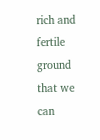rich and fertile ground that we can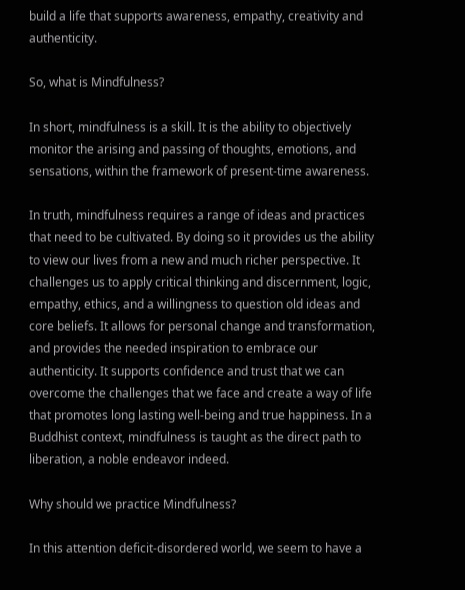build a life that supports awareness, empathy, creativity and authenticity.

So, what is Mindfulness?

In short, mindfulness is a skill. It is the ability to objectively monitor the arising and passing of thoughts, emotions, and sensations, within the framework of present-time awareness.

In truth, mindfulness requires a range of ideas and practices that need to be cultivated. By doing so it provides us the ability to view our lives from a new and much richer perspective. It challenges us to apply critical thinking and discernment, logic, empathy, ethics, and a willingness to question old ideas and core beliefs. It allows for personal change and transformation, and provides the needed inspiration to embrace our authenticity. It supports confidence and trust that we can overcome the challenges that we face and create a way of life that promotes long lasting well-being and true happiness. In a Buddhist context, mindfulness is taught as the direct path to liberation, a noble endeavor indeed.

Why should we practice Mindfulness?

In this attention deficit-disordered world, we seem to have a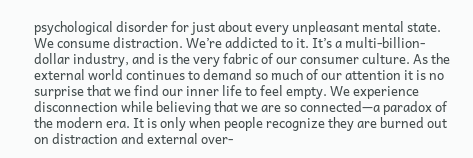psychological disorder for just about every unpleasant mental state. We consume distraction. We’re addicted to it. It’s a multi-billion-dollar industry, and is the very fabric of our consumer culture. As the external world continues to demand so much of our attention it is no surprise that we find our inner life to feel empty. We experience disconnection while believing that we are so connected—a paradox of the modern era. It is only when people recognize they are burned out on distraction and external over-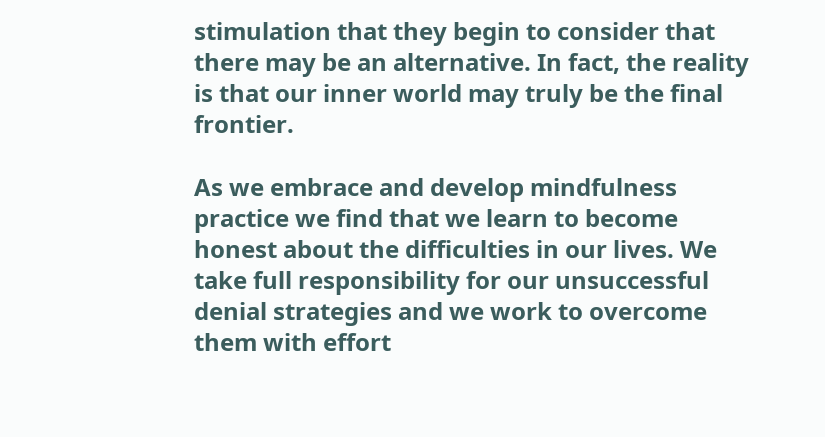stimulation that they begin to consider that there may be an alternative. In fact, the reality is that our inner world may truly be the final frontier.

As we embrace and develop mindfulness practice we find that we learn to become honest about the difficulties in our lives. We take full responsibility for our unsuccessful denial strategies and we work to overcome them with effort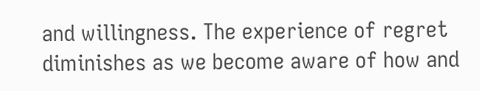and willingness. The experience of regret diminishes as we become aware of how and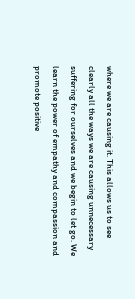where we are causing it. This allows us to see clearly all the ways we are causing unnecessary suffering for ourselves and we begin to let go. We learn the power of empathy and compassion and promote positive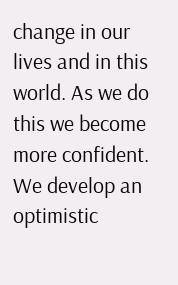change in our lives and in this world. As we do this we become more confident. We develop an optimistic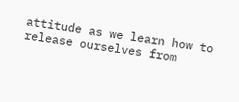attitude as we learn how to release ourselves from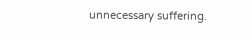unnecessary suffering.